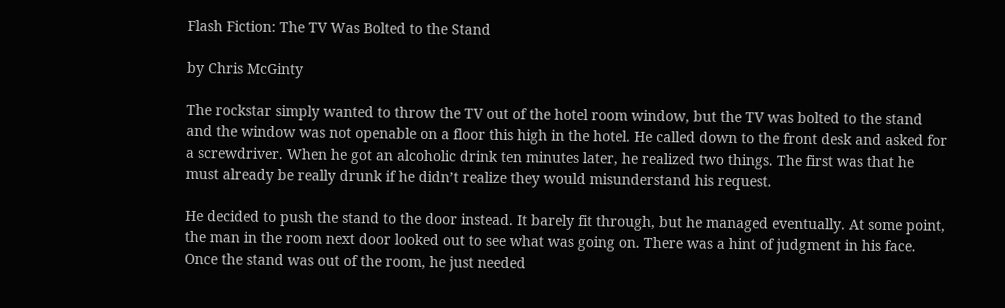Flash Fiction: The TV Was Bolted to the Stand

by Chris McGinty

The rockstar simply wanted to throw the TV out of the hotel room window, but the TV was bolted to the stand and the window was not openable on a floor this high in the hotel. He called down to the front desk and asked for a screwdriver. When he got an alcoholic drink ten minutes later, he realized two things. The first was that he must already be really drunk if he didn’t realize they would misunderstand his request.

He decided to push the stand to the door instead. It barely fit through, but he managed eventually. At some point, the man in the room next door looked out to see what was going on. There was a hint of judgment in his face. Once the stand was out of the room, he just needed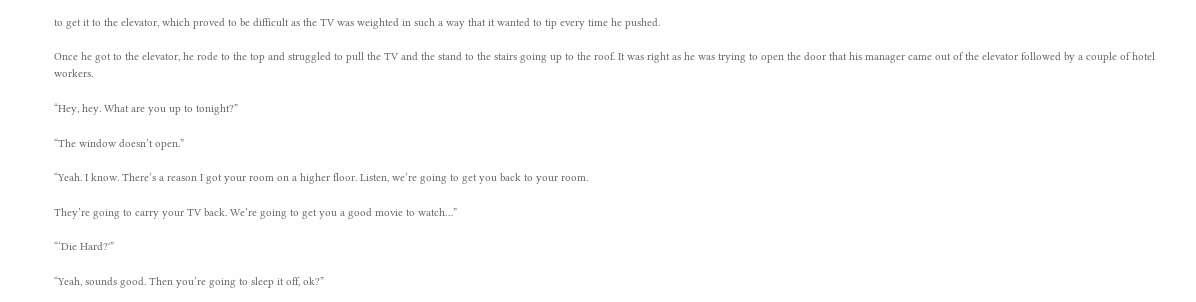to get it to the elevator, which proved to be difficult as the TV was weighted in such a way that it wanted to tip every time he pushed.

Once he got to the elevator, he rode to the top and struggled to pull the TV and the stand to the stairs going up to the roof. It was right as he was trying to open the door that his manager came out of the elevator followed by a couple of hotel workers.

“Hey, hey. What are you up to tonight?”

“The window doesn’t open.”

“Yeah. I know. There’s a reason I got your room on a higher floor. Listen, we’re going to get you back to your room.

They’re going to carry your TV back. We’re going to get you a good movie to watch…”

“‘Die Hard?'”

“Yeah, sounds good. Then you’re going to sleep it off, ok?”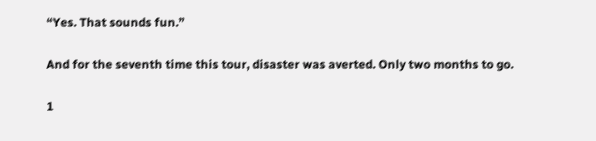“Yes. That sounds fun.”

And for the seventh time this tour, disaster was averted. Only two months to go.

1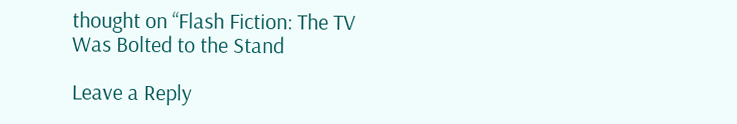thought on “Flash Fiction: The TV Was Bolted to the Stand

Leave a Reply